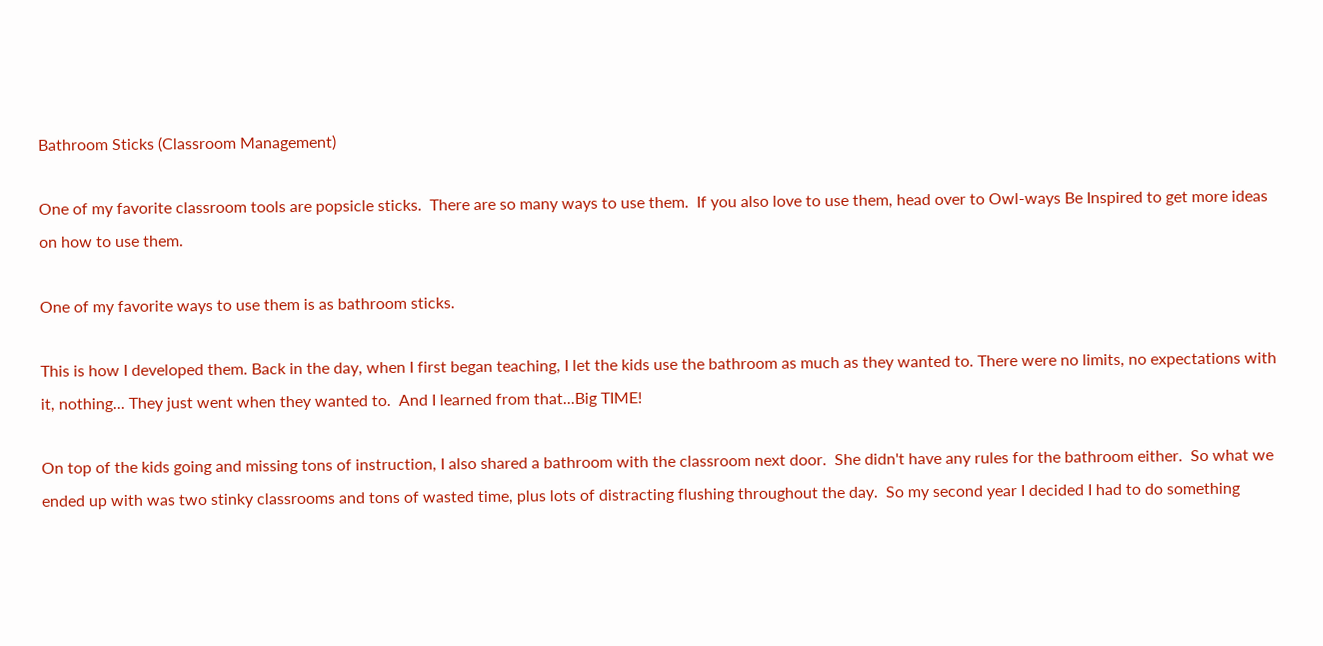Bathroom Sticks (Classroom Management)

One of my favorite classroom tools are popsicle sticks.  There are so many ways to use them.  If you also love to use them, head over to Owl-ways Be Inspired to get more ideas on how to use them.

One of my favorite ways to use them is as bathroom sticks.

This is how I developed them. Back in the day, when I first began teaching, I let the kids use the bathroom as much as they wanted to. There were no limits, no expectations with it, nothing... They just went when they wanted to.  And I learned from that...Big TIME!

On top of the kids going and missing tons of instruction, I also shared a bathroom with the classroom next door.  She didn't have any rules for the bathroom either.  So what we ended up with was two stinky classrooms and tons of wasted time, plus lots of distracting flushing throughout the day.  So my second year I decided I had to do something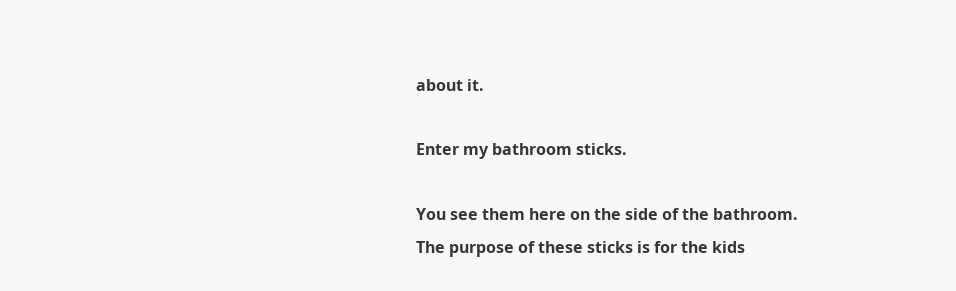about it.

Enter my bathroom sticks.

You see them here on the side of the bathroom.
The purpose of these sticks is for the kids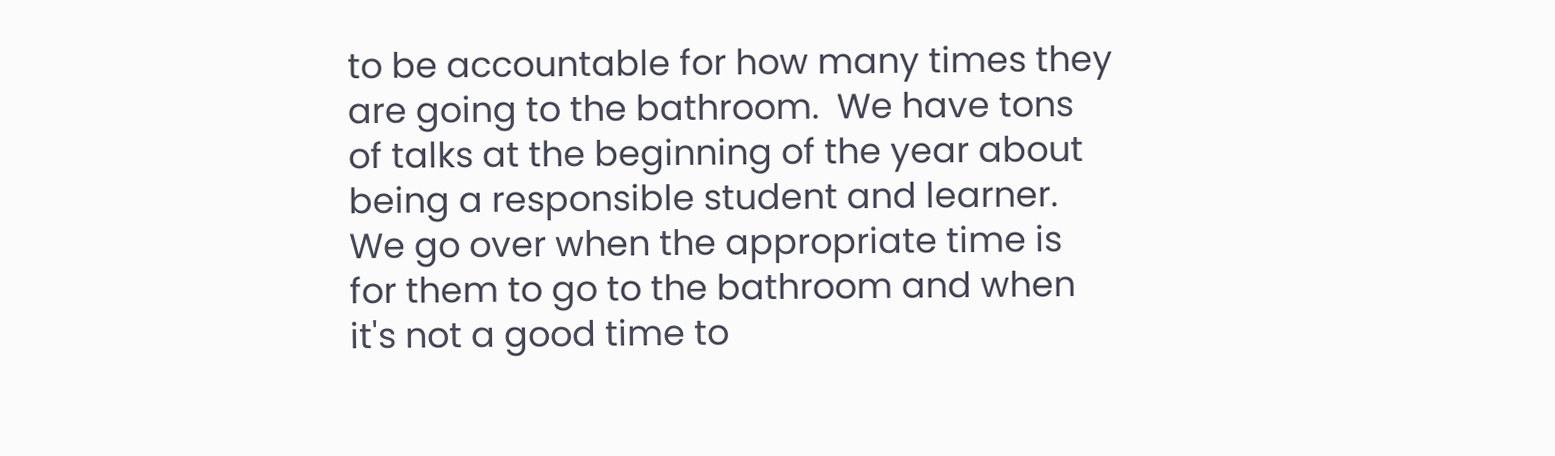to be accountable for how many times they are going to the bathroom.  We have tons of talks at the beginning of the year about being a responsible student and learner.  We go over when the appropriate time is for them to go to the bathroom and when it's not a good time to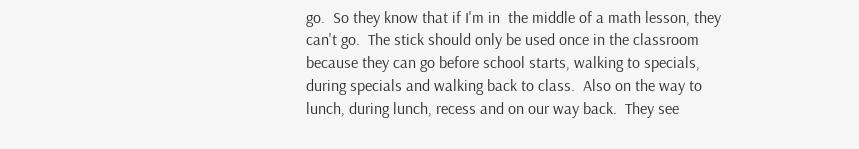go.  So they know that if I'm in  the middle of a math lesson, they can't go.  The stick should only be used once in the classroom because they can go before school starts, walking to specials, during specials and walking back to class.  Also on the way to lunch, during lunch, recess and on our way back.  They see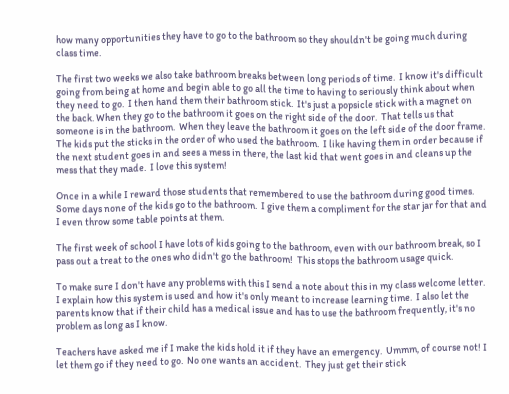how many opportunities they have to go to the bathroom so they shouldn't be going much during class time.

The first two weeks we also take bathroom breaks between long periods of time.  I know it's difficult going from being at home and begin able to go all the time to having to seriously think about when they need to go.  I then hand them their bathroom stick.  It's just a popsicle stick with a magnet on the back. When they go to the bathroom it goes on the right side of the door.  That tells us that someone is in the bathroom.  When they leave the bathroom it goes on the left side of the door frame.  The kids put the sticks in the order of who used the bathroom.  I like having them in order because if the next student goes in and sees a mess in there, the last kid that went goes in and cleans up the mess that they made.  I love this system!

Once in a while I reward those students that remembered to use the bathroom during good times.  Some days none of the kids go to the bathroom.  I give them a compliment for the star jar for that and I even throw some table points at them.

The first week of school I have lots of kids going to the bathroom, even with our bathroom break, so I pass out a treat to the ones who didn't go the bathroom!  This stops the bathroom usage quick.

To make sure I don't have any problems with this I send a note about this in my class welcome letter. I explain how this system is used and how it's only meant to increase learning time.  I also let the parents know that if their child has a medical issue and has to use the bathroom frequently, it's no problem as long as I know.

Teachers have asked me if I make the kids hold it if they have an emergency.  Ummm, of course not! I let them go if they need to go.  No one wants an accident.  They just get their stick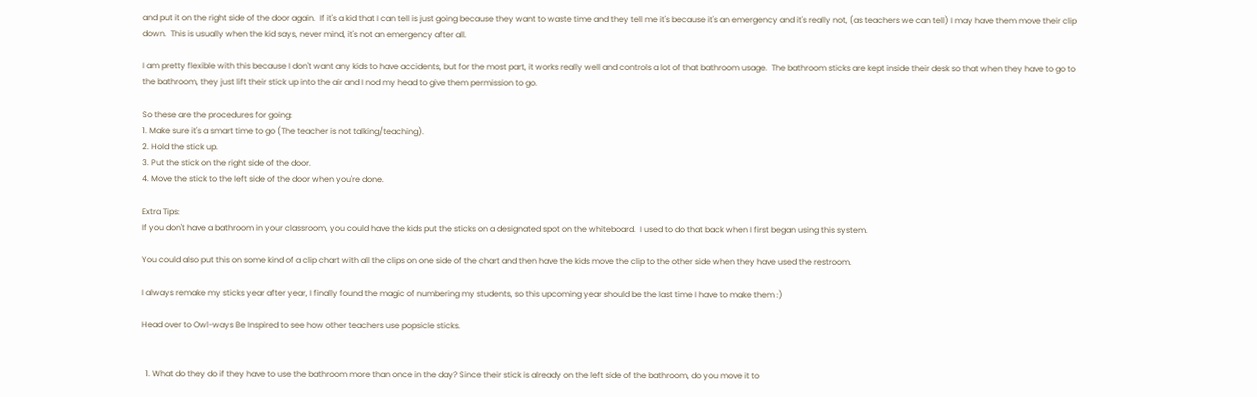and put it on the right side of the door again.  If it's a kid that I can tell is just going because they want to waste time and they tell me it's because it's an emergency and it's really not, (as teachers we can tell) I may have them move their clip down.  This is usually when the kid says, never mind, it's not an emergency after all.

I am pretty flexible with this because I don't want any kids to have accidents, but for the most part, it works really well and controls a lot of that bathroom usage.  The bathroom sticks are kept inside their desk so that when they have to go to the bathroom, they just lift their stick up into the air and I nod my head to give them permission to go.

So these are the procedures for going:
1. Make sure it's a smart time to go (The teacher is not talking/teaching).
2. Hold the stick up.
3. Put the stick on the right side of the door.
4. Move the stick to the left side of the door when you're done.

Extra Tips:
If you don't have a bathroom in your classroom, you could have the kids put the sticks on a designated spot on the whiteboard.  I used to do that back when I first began using this system.

You could also put this on some kind of a clip chart with all the clips on one side of the chart and then have the kids move the clip to the other side when they have used the restroom.

I always remake my sticks year after year, I finally found the magic of numbering my students, so this upcoming year should be the last time I have to make them :)

Head over to Owl-ways Be Inspired to see how other teachers use popsicle sticks.


  1. What do they do if they have to use the bathroom more than once in the day? Since their stick is already on the left side of the bathroom, do you move it to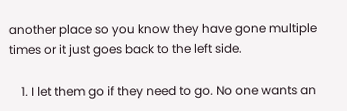another place so you know they have gone multiple times or it just goes back to the left side.

    1. I let them go if they need to go. No one wants an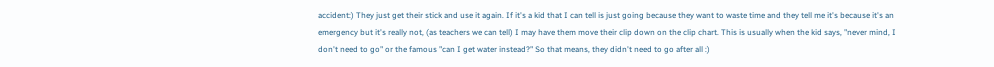accident:) They just get their stick and use it again. If it's a kid that I can tell is just going because they want to waste time and they tell me it's because it's an emergency but it's really not, (as teachers we can tell) I may have them move their clip down on the clip chart. This is usually when the kid says, "never mind, I don't need to go" or the famous "can I get water instead?" So that means, they didn't need to go after all :)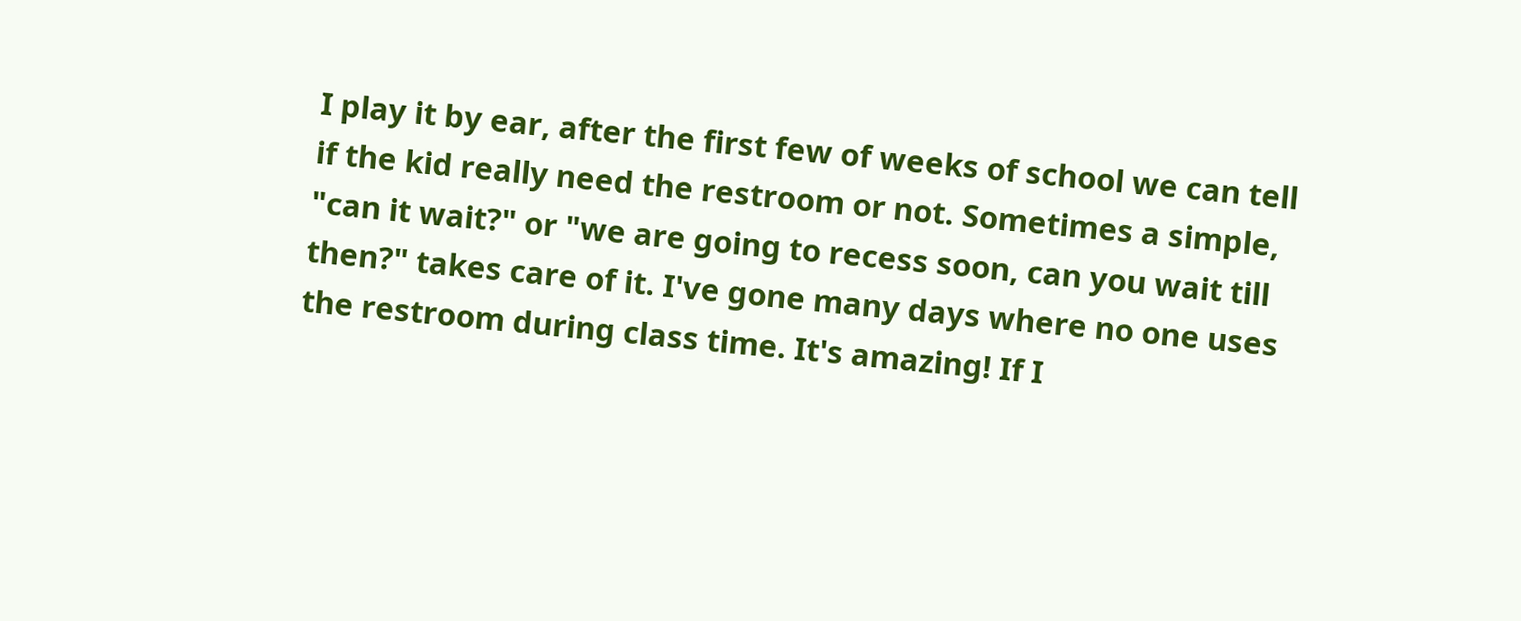I play it by ear, after the first few of weeks of school we can tell if the kid really need the restroom or not. Sometimes a simple, "can it wait?" or "we are going to recess soon, can you wait till then?" takes care of it. I've gone many days where no one uses the restroom during class time. It's amazing! If I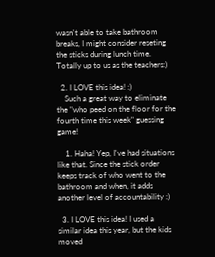wasn't able to take bathroom breaks, I might consider reseting the sticks during lunch time. Totally up to us as the teachers:)

  2. I LOVE this idea! :)
    Such a great way to eliminate the "who peed on the floor for the fourth time this week" guessing game!

    1. Haha! Yep, I've had situations like that. Since the stick order keeps track of who went to the bathroom and when, it adds another level of accountability :)

  3. I LOVE this idea! I used a similar idea this year, but the kids moved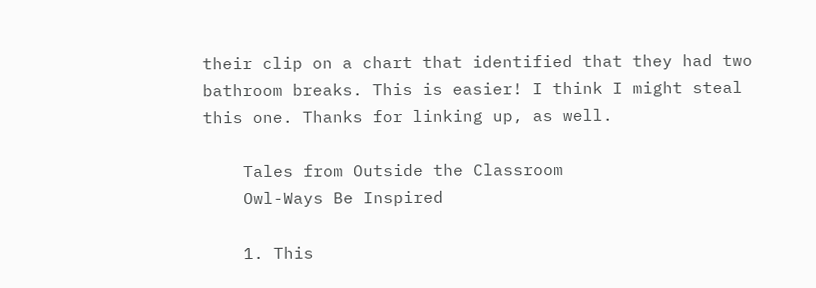their clip on a chart that identified that they had two bathroom breaks. This is easier! I think I might steal this one. Thanks for linking up, as well.

    Tales from Outside the Classroom
    Owl-Ways Be Inspired

    1. This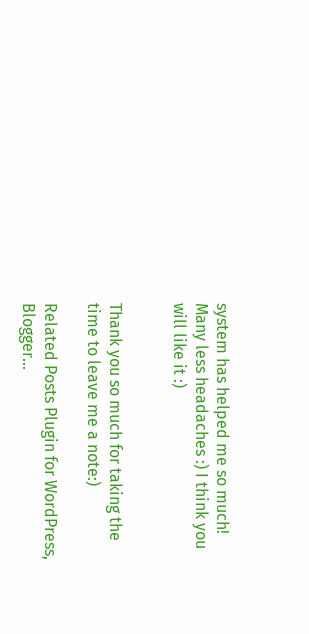system has helped me so much! Many less headaches :) I think you will like it :)


Thank you so much for taking the time to leave me a note:)

Related Posts Plugin for WordPress, Blogger...